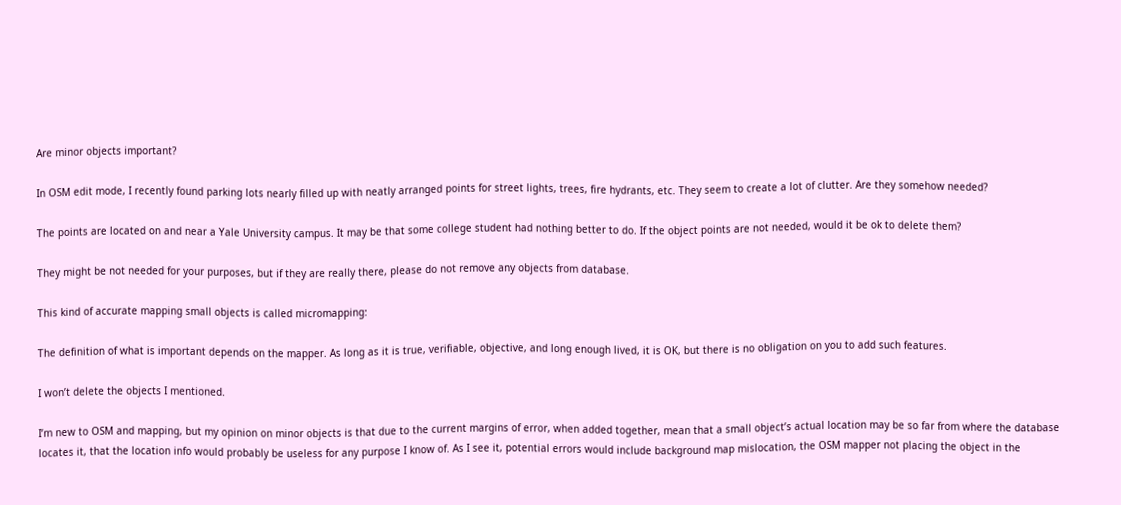Are minor objects important?

In OSM edit mode, I recently found parking lots nearly filled up with neatly arranged points for street lights, trees, fire hydrants, etc. They seem to create a lot of clutter. Are they somehow needed?

The points are located on and near a Yale University campus. It may be that some college student had nothing better to do. If the object points are not needed, would it be ok to delete them?

They might be not needed for your purposes, but if they are really there, please do not remove any objects from database.

This kind of accurate mapping small objects is called micromapping:

The definition of what is important depends on the mapper. As long as it is true, verifiable, objective, and long enough lived, it is OK, but there is no obligation on you to add such features.

I won’t delete the objects I mentioned.

I’m new to OSM and mapping, but my opinion on minor objects is that due to the current margins of error, when added together, mean that a small object’s actual location may be so far from where the database locates it, that the location info would probably be useless for any purpose I know of. As I see it, potential errors would include background map mislocation, the OSM mapper not placing the object in the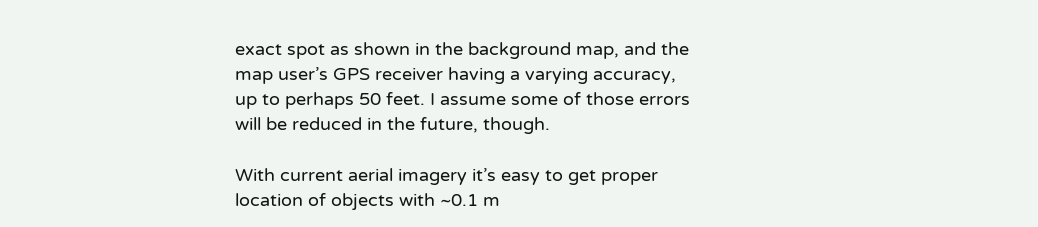exact spot as shown in the background map, and the map user’s GPS receiver having a varying accuracy, up to perhaps 50 feet. I assume some of those errors will be reduced in the future, though.

With current aerial imagery it’s easy to get proper location of objects with ~0.1 m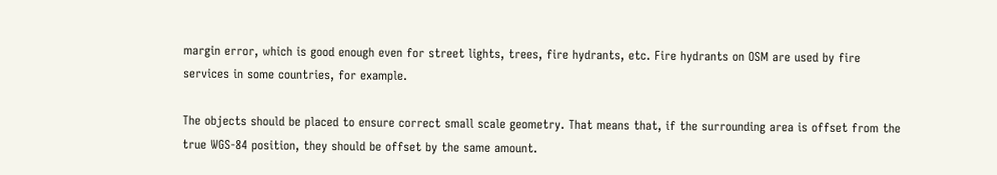margin error, which is good enough even for street lights, trees, fire hydrants, etc. Fire hydrants on OSM are used by fire services in some countries, for example.

The objects should be placed to ensure correct small scale geometry. That means that, if the surrounding area is offset from the true WGS-84 position, they should be offset by the same amount.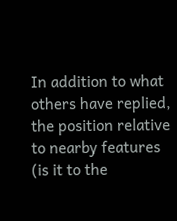In addition to what others have replied, the position relative to nearby features (is it to the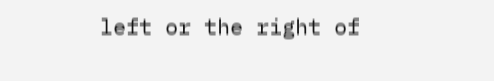left or the right of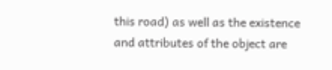this road) as well as the existence and attributes of the object are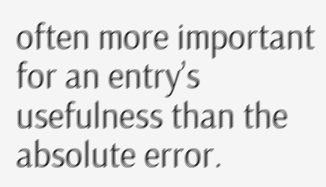often more important for an entry’s usefulness than the absolute error.